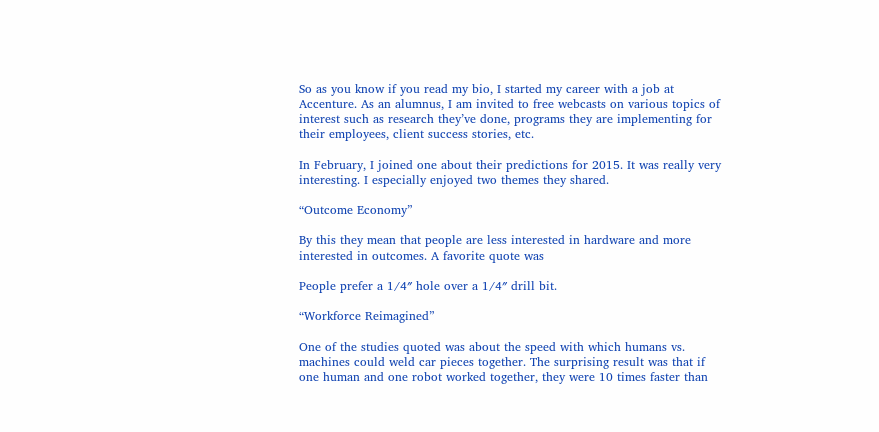So as you know if you read my bio, I started my career with a job at Accenture. As an alumnus, I am invited to free webcasts on various topics of interest such as research they’ve done, programs they are implementing for their employees, client success stories, etc.

In February, I joined one about their predictions for 2015. It was really very interesting. I especially enjoyed two themes they shared.

“Outcome Economy”

By this they mean that people are less interested in hardware and more interested in outcomes. A favorite quote was

People prefer a 1/4″ hole over a 1/4″ drill bit.

“Workforce Reimagined”

One of the studies quoted was about the speed with which humans vs. machines could weld car pieces together. The surprising result was that if one human and one robot worked together, they were 10 times faster than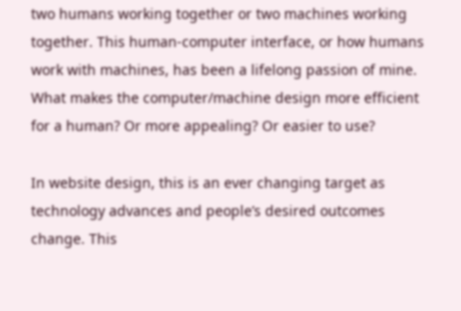two humans working together or two machines working together. This human-computer interface, or how humans work with machines, has been a lifelong passion of mine. What makes the computer/machine design more efficient for a human? Or more appealing? Or easier to use?

In website design, this is an ever changing target as technology advances and people’s desired outcomes change. This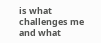is what challenges me and what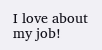I love about my job!